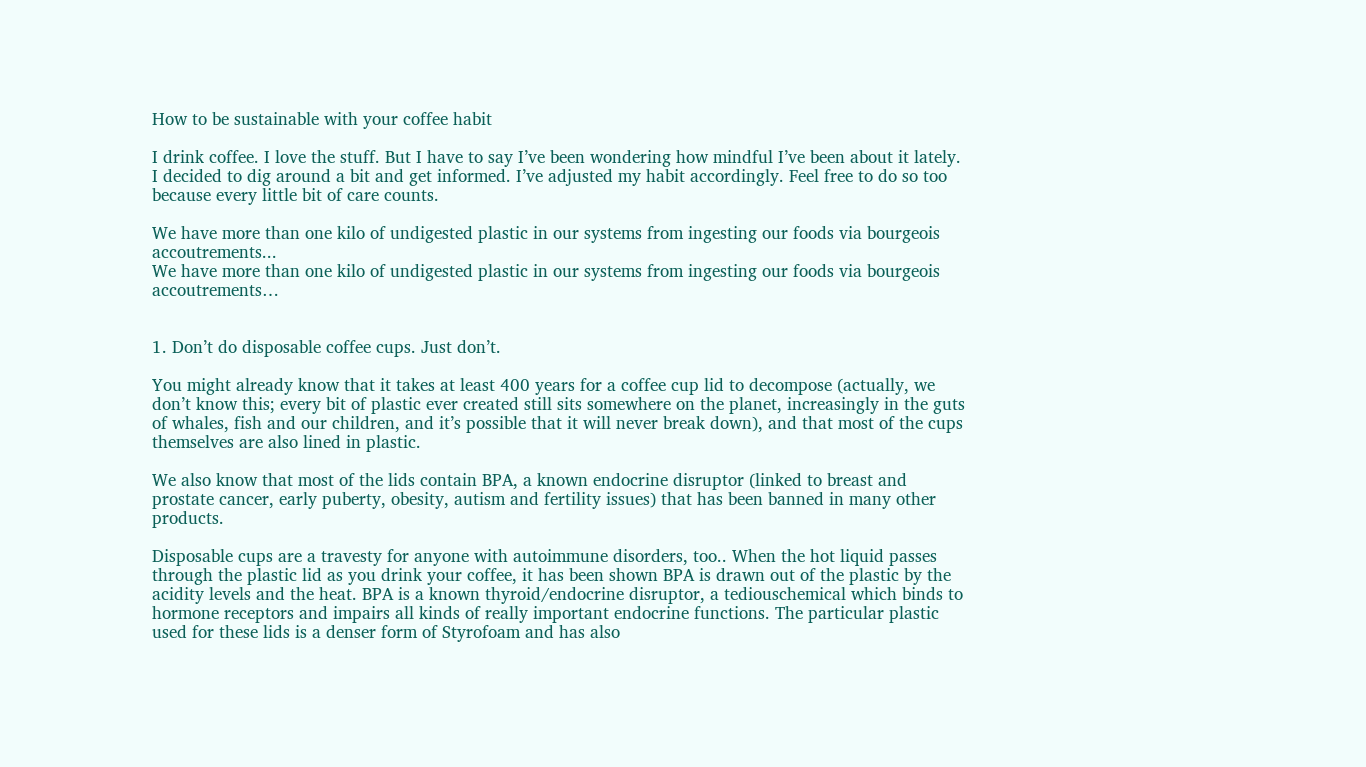How to be sustainable with your coffee habit

I drink coffee. I love the stuff. But I have to say I’ve been wondering how mindful I’ve been about it lately. I decided to dig around a bit and get informed. I’ve adjusted my habit accordingly. Feel free to do so too because every little bit of care counts.

We have more than one kilo of undigested plastic in our systems from ingesting our foods via bourgeois accoutrements...
We have more than one kilo of undigested plastic in our systems from ingesting our foods via bourgeois accoutrements…


1. Don’t do disposable coffee cups. Just don’t.

You might already know that it takes at least 400 years for a coffee cup lid to decompose (actually, we don’t know this; every bit of plastic ever created still sits somewhere on the planet, increasingly in the guts of whales, fish and our children, and it’s possible that it will never break down), and that most of the cups themselves are also lined in plastic.

We also know that most of the lids contain BPA, a known endocrine disruptor (linked to breast and prostate cancer, early puberty, obesity, autism and fertility issues) that has been banned in many other products.

Disposable cups are a travesty for anyone with autoimmune disorders, too.. When the hot liquid passes through the plastic lid as you drink your coffee, it has been shown BPA is drawn out of the plastic by the acidity levels and the heat. BPA is a known thyroid/endocrine disruptor, a tediouschemical which binds to hormone receptors and impairs all kinds of really important endocrine functions. The particular plastic used for these lids is a denser form of Styrofoam and has also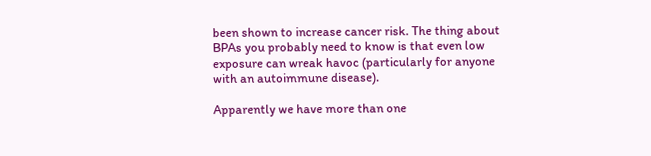been shown to increase cancer risk. The thing about BPAs you probably need to know is that even low exposure can wreak havoc (particularly for anyone with an autoimmune disease).

Apparently we have more than one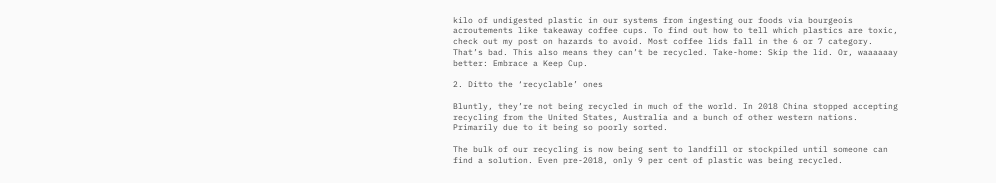kilo of undigested plastic in our systems from ingesting our foods via bourgeois acroutements like takeaway coffee cups. To find out how to tell which plastics are toxic, check out my post on hazards to avoid. Most coffee lids fall in the 6 or 7 category. That’s bad. This also means they can’t be recycled. Take-home: Skip the lid. Or, waaaaaay better: Embrace a Keep Cup.

2. Ditto the ‘recyclable’ ones

Bluntly, they’re not being recycled in much of the world. In 2018 China stopped accepting recycling from the United States, Australia and a bunch of other western nations. Primarily due to it being so poorly sorted.

The bulk of our recycling is now being sent to landfill or stockpiled until someone can find a solution. Even pre-2018, only 9 per cent of plastic was being recycled.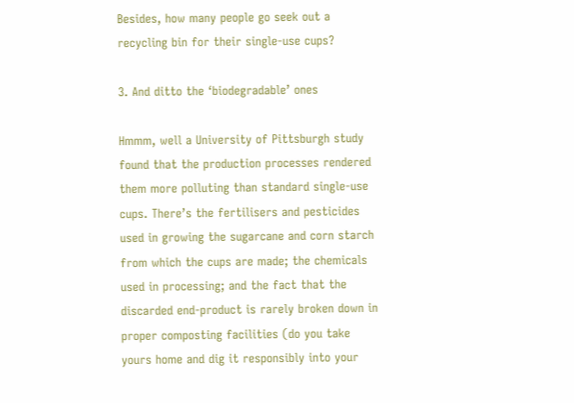Besides, how many people go seek out a recycling bin for their single-use cups?

3. And ditto the ‘biodegradable’ ones

Hmmm, well a University of Pittsburgh study found that the production processes rendered them more polluting than standard single-use cups. There’s the fertilisers and pesticides used in growing the sugarcane and corn starch from which the cups are made; the chemicals used in processing; and the fact that the discarded end-product is rarely broken down in proper composting facilities (do you take yours home and dig it responsibly into your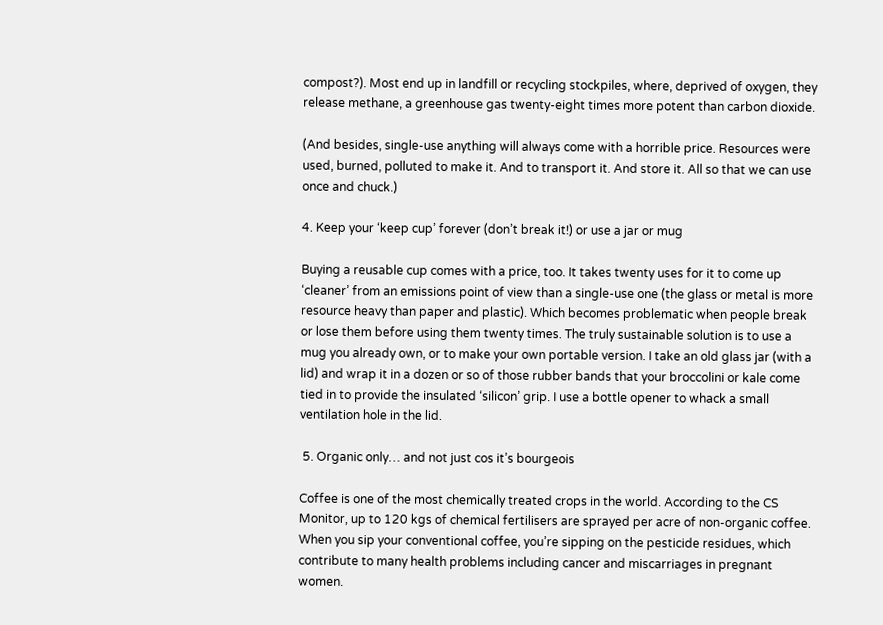compost?). Most end up in landfill or recycling stockpiles, where, deprived of oxygen, they release methane, a greenhouse gas twenty-eight times more potent than carbon dioxide.

(And besides, single-use anything will always come with a horrible price. Resources were used, burned, polluted to make it. And to transport it. And store it. All so that we can use once and chuck.)

4. Keep your ‘keep cup’ forever (don’t break it!) or use a jar or mug

Buying a reusable cup comes with a price, too. It takes twenty uses for it to come up ‘cleaner’ from an emissions point of view than a single-use one (the glass or metal is more resource heavy than paper and plastic). Which becomes problematic when people break or lose them before using them twenty times. The truly sustainable solution is to use a mug you already own, or to make your own portable version. I take an old glass jar (with a lid) and wrap it in a dozen or so of those rubber bands that your broccolini or kale come tied in to provide the insulated ‘silicon’ grip. I use a bottle opener to whack a small ventilation hole in the lid.

 5. Organic only… and not just cos it’s bourgeois

Coffee is one of the most chemically treated crops in the world. According to the CS Monitor, up to 120 kgs of chemical fertilisers are sprayed per acre of non-organic coffee. When you sip your conventional coffee, you’re sipping on the pesticide residues, which contribute to many health problems including cancer and miscarriages in pregnant women.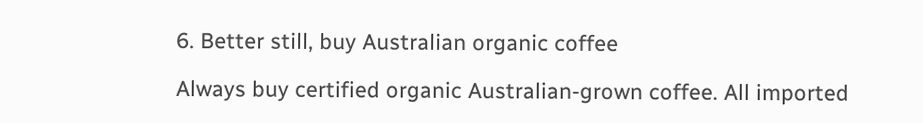6. Better still, buy Australian organic coffee

Always buy certified organic Australian-grown coffee. All imported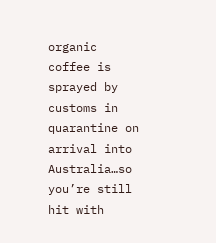organic coffee is sprayed by customs in quarantine on arrival into Australia…so you’re still hit with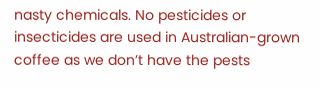nasty chemicals. No pesticides or insecticides are used in Australian-grown coffee as we don’t have the pests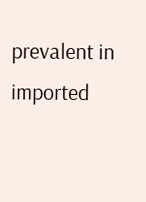prevalent in imported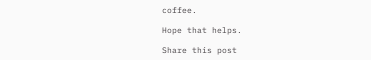coffee.

Hope that helps.

Share this post